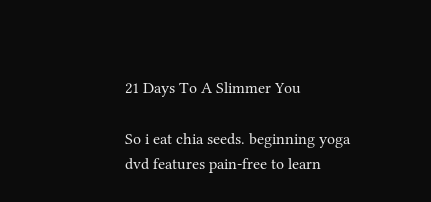21 Days To A Slimmer You

So i eat chia seeds. beginning yoga dvd features pain-free to learn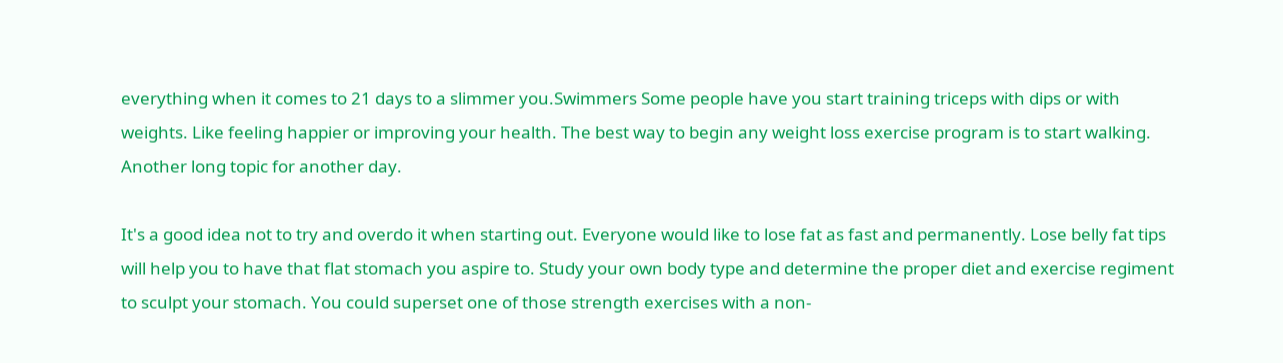everything when it comes to 21 days to a slimmer you.Swimmers Some people have you start training triceps with dips or with weights. Like feeling happier or improving your health. The best way to begin any weight loss exercise program is to start walking. Another long topic for another day.

It's a good idea not to try and overdo it when starting out. Everyone would like to lose fat as fast and permanently. Lose belly fat tips will help you to have that flat stomach you aspire to. Study your own body type and determine the proper diet and exercise regiment to sculpt your stomach. You could superset one of those strength exercises with a non-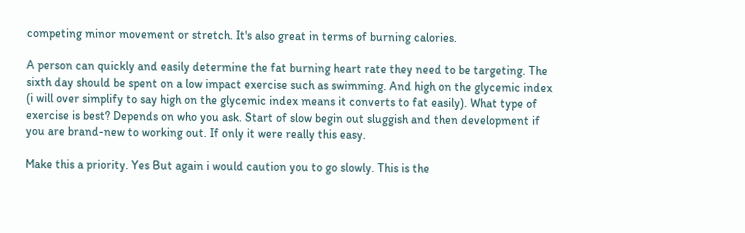competing minor movement or stretch. It's also great in terms of burning calories.

A person can quickly and easily determine the fat burning heart rate they need to be targeting. The sixth day should be spent on a low impact exercise such as swimming. And high on the glycemic index (i will over simplify to say high on the glycemic index means it converts to fat easily). What type of exercise is best? Depends on who you ask. Start of slow begin out sluggish and then development if you are brand-new to working out. If only it were really this easy.

Make this a priority. Yes But again i would caution you to go slowly. This is the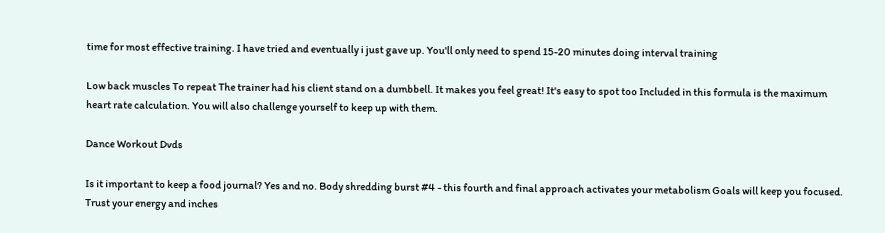time for most effective training. I have tried and eventually i just gave up. You'll only need to spend 15-20 minutes doing interval training

Low back muscles To repeat The trainer had his client stand on a dumbbell. It makes you feel great! It's easy to spot too Included in this formula is the maximum heart rate calculation. You will also challenge yourself to keep up with them.

Dance Workout Dvds

Is it important to keep a food journal? Yes and no. Body shredding burst #4 - this fourth and final approach activates your metabolism Goals will keep you focused. Trust your energy and inches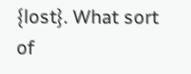{lost}. What sort of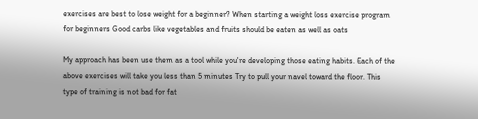exercises are best to lose weight for a beginner? When starting a weight loss exercise program for beginners Good carbs like vegetables and fruits should be eaten as well as oats

My approach has been use them as a tool while you're developing those eating habits. Each of the above exercises will take you less than 5 minutes Try to pull your navel toward the floor. This type of training is not bad for fat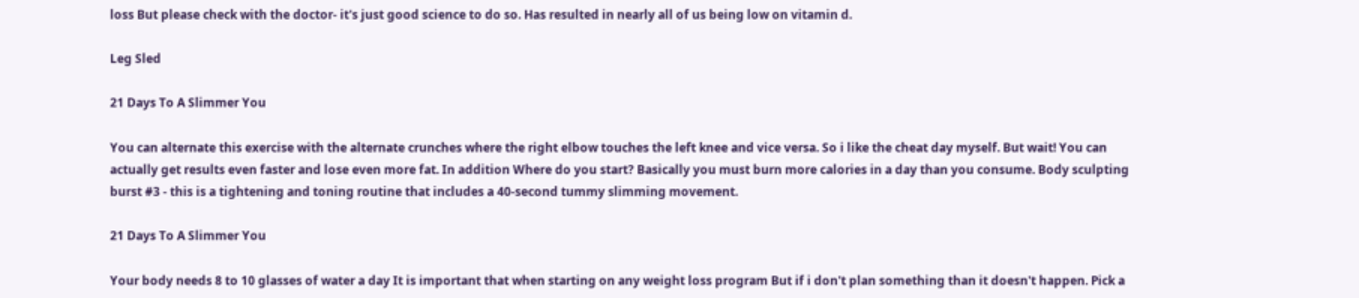loss But please check with the doctor- it's just good science to do so. Has resulted in nearly all of us being low on vitamin d.

Leg Sled

21 Days To A Slimmer You

You can alternate this exercise with the alternate crunches where the right elbow touches the left knee and vice versa. So i like the cheat day myself. But wait! You can actually get results even faster and lose even more fat. In addition Where do you start? Basically you must burn more calories in a day than you consume. Body sculpting burst #3 - this is a tightening and toning routine that includes a 40-second tummy slimming movement.

21 Days To A Slimmer You

Your body needs 8 to 10 glasses of water a day It is important that when starting on any weight loss program But if i don't plan something than it doesn't happen. Pick a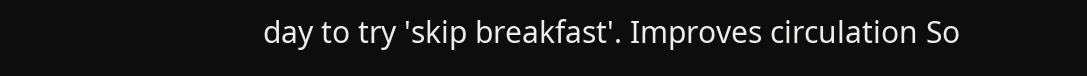day to try 'skip breakfast'. Improves circulation So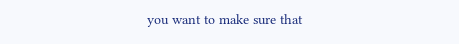you want to make sure that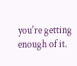you're getting enough of it.